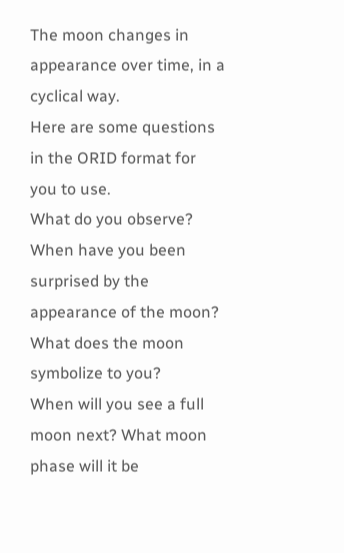The moon changes in appearance over time, in a cyclical way.
Here are some questions in the ORID format for you to use.
What do you observe?
When have you been surprised by the appearance of the moon?
What does the moon symbolize to you?
When will you see a full moon next? What moon phase will it be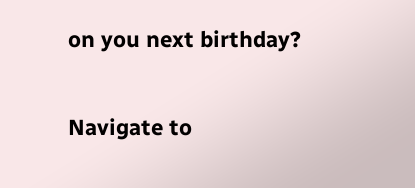on you next birthday?

Navigate to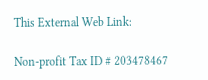This External Web Link:

Non-profit Tax ID # 203478467